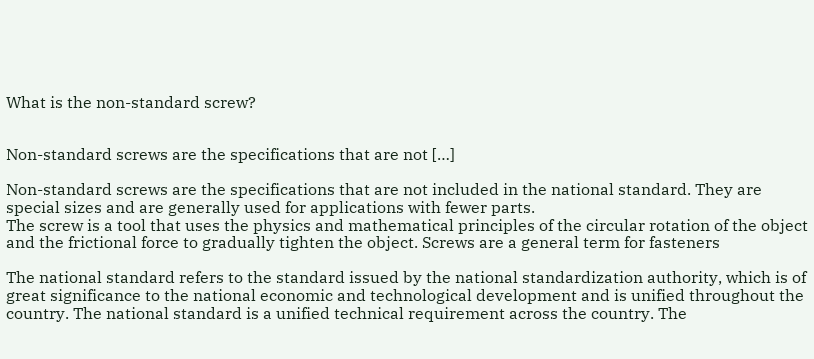What is the non-standard screw?


Non-standard screws are the specifications that are not […]

Non-standard screws are the specifications that are not included in the national standard. They are special sizes and are generally used for applications with fewer parts.
The screw is a tool that uses the physics and mathematical principles of the circular rotation of the object and the frictional force to gradually tighten the object. Screws are a general term for fasteners

The national standard refers to the standard issued by the national standardization authority, which is of great significance to the national economic and technological development and is unified throughout the country. The national standard is a unified technical requirement across the country. The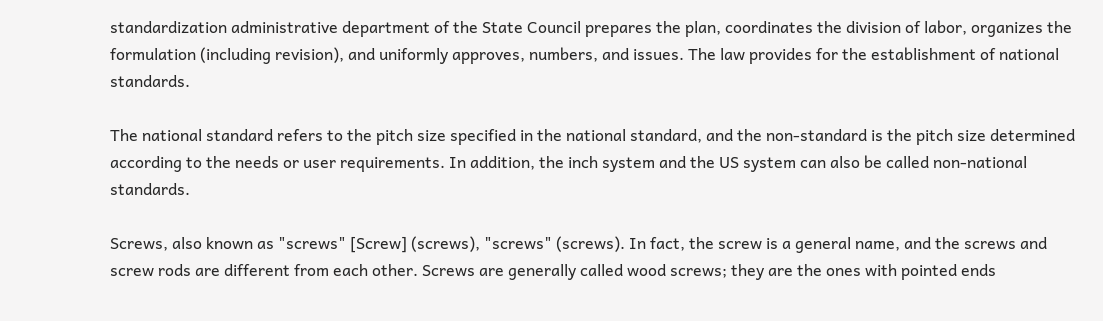standardization administrative department of the State Council prepares the plan, coordinates the division of labor, organizes the formulation (including revision), and uniformly approves, numbers, and issues. The law provides for the establishment of national standards.

The national standard refers to the pitch size specified in the national standard, and the non-standard is the pitch size determined according to the needs or user requirements. In addition, the inch system and the US system can also be called non-national standards.

Screws, also known as "screws" [Screw] (screws), "screws" (screws). In fact, the screw is a general name, and the screws and screw rods are different from each other. Screws are generally called wood screws; they are the ones with pointed ends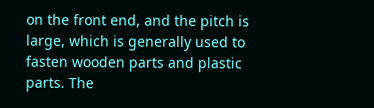on the front end, and the pitch is large, which is generally used to fasten wooden parts and plastic parts. The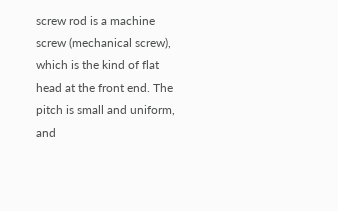screw rod is a machine screw (mechanical screw), which is the kind of flat head at the front end. The pitch is small and uniform, and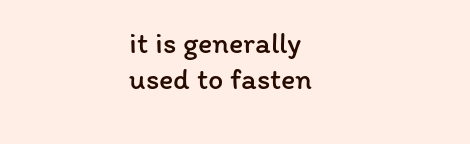it is generally used to fasten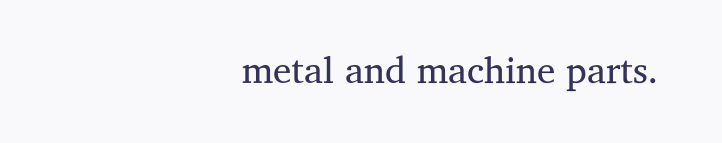metal and machine parts.